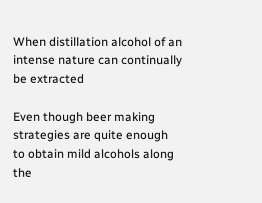When distillation alcohol of an intense nature can continually be extracted

Even though beer making strategies are quite enough to obtain mild alcohols along the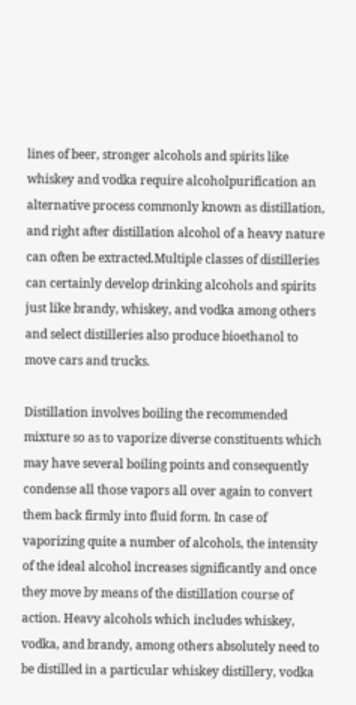lines of beer, stronger alcohols and spirits like whiskey and vodka require alcoholpurification an alternative process commonly known as distillation, and right after distillation alcohol of a heavy nature can often be extracted.Multiple classes of distilleries can certainly develop drinking alcohols and spirits just like brandy, whiskey, and vodka among others and select distilleries also produce bioethanol to move cars and trucks.

Distillation involves boiling the recommended mixture so as to vaporize diverse constituents which may have several boiling points and consequently condense all those vapors all over again to convert them back firmly into fluid form. In case of vaporizing quite a number of alcohols, the intensity of the ideal alcohol increases significantly and once they move by means of the distillation course of action. Heavy alcohols which includes whiskey, vodka, and brandy, among others absolutely need to be distilled in a particular whiskey distillery, vodka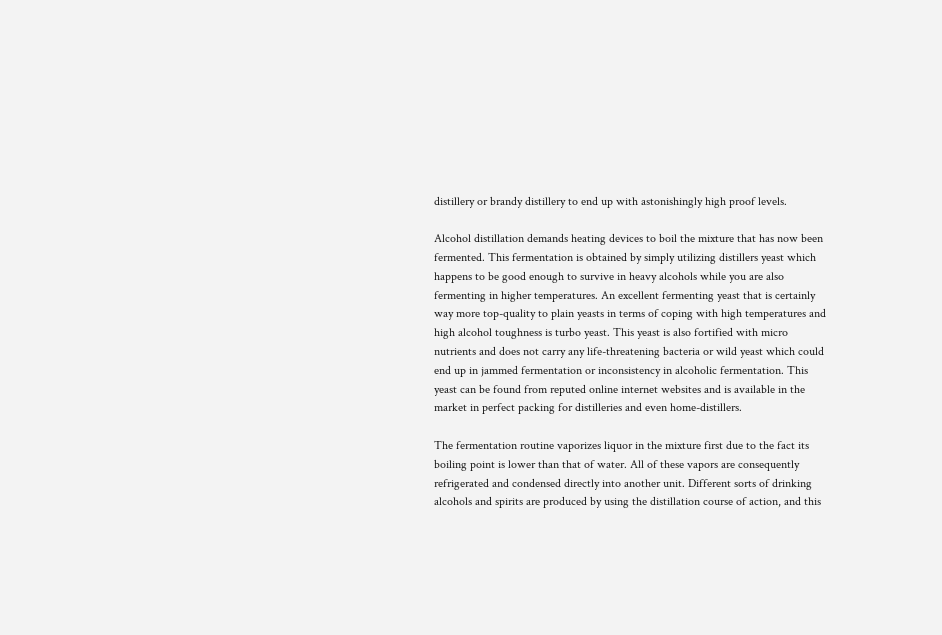distillery or brandy distillery to end up with astonishingly high proof levels.

Alcohol distillation demands heating devices to boil the mixture that has now been fermented. This fermentation is obtained by simply utilizing distillers yeast which happens to be good enough to survive in heavy alcohols while you are also fermenting in higher temperatures. An excellent fermenting yeast that is certainly way more top-quality to plain yeasts in terms of coping with high temperatures and high alcohol toughness is turbo yeast. This yeast is also fortified with micro nutrients and does not carry any life-threatening bacteria or wild yeast which could end up in jammed fermentation or inconsistency in alcoholic fermentation. This yeast can be found from reputed online internet websites and is available in the market in perfect packing for distilleries and even home-distillers.

The fermentation routine vaporizes liquor in the mixture first due to the fact its boiling point is lower than that of water. All of these vapors are consequently refrigerated and condensed directly into another unit. Different sorts of drinking alcohols and spirits are produced by using the distillation course of action, and this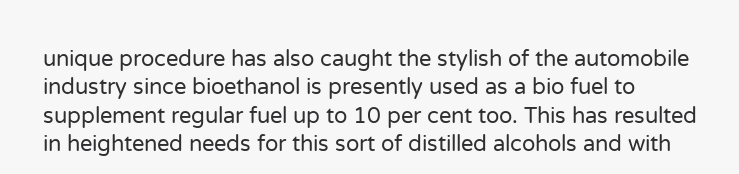unique procedure has also caught the stylish of the automobile industry since bioethanol is presently used as a bio fuel to supplement regular fuel up to 10 per cent too. This has resulted in heightened needs for this sort of distilled alcohols and with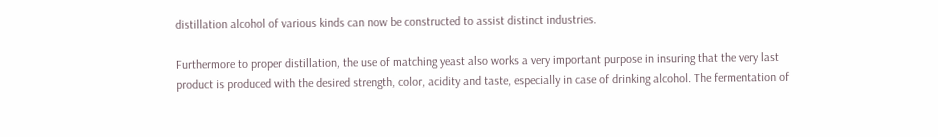distillation alcohol of various kinds can now be constructed to assist distinct industries.

Furthermore to proper distillation, the use of matching yeast also works a very important purpose in insuring that the very last product is produced with the desired strength, color, acidity and taste, especially in case of drinking alcohol. The fermentation of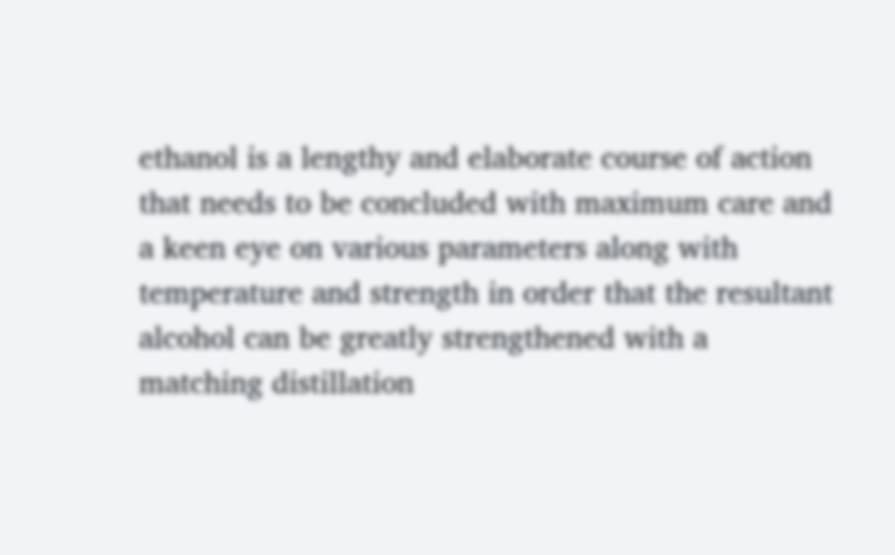ethanol is a lengthy and elaborate course of action that needs to be concluded with maximum care and a keen eye on various parameters along with temperature and strength in order that the resultant alcohol can be greatly strengthened with a matching distillation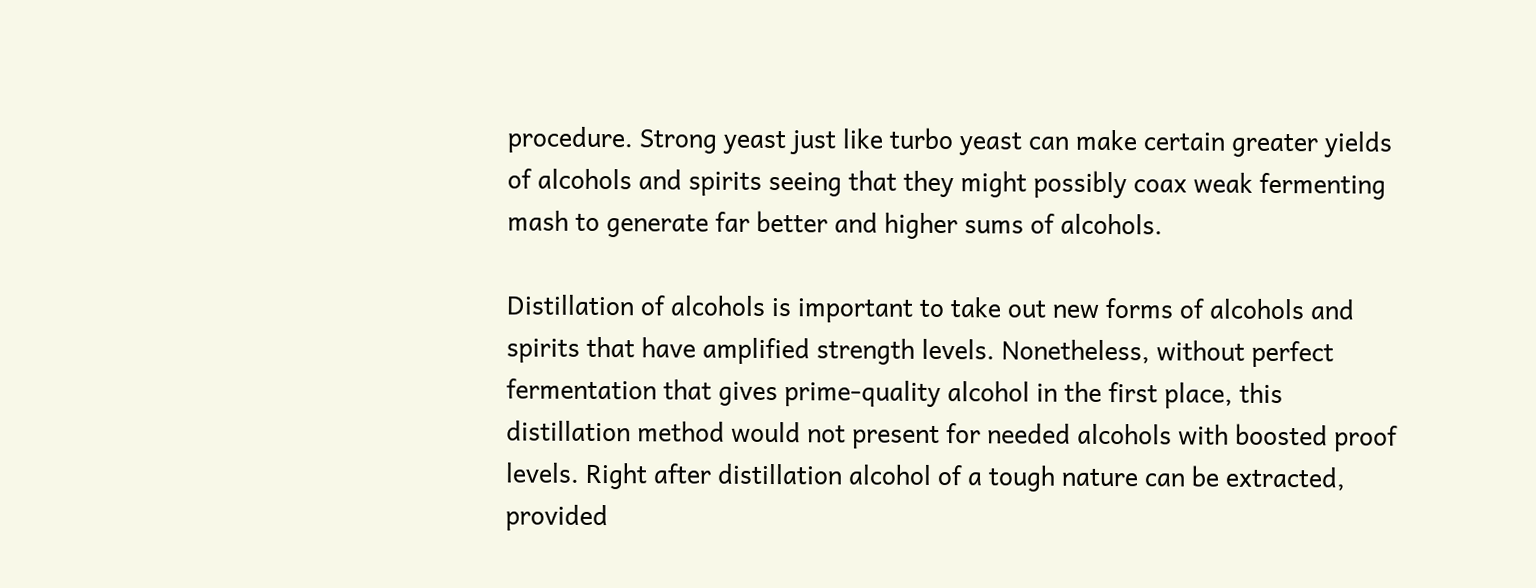procedure. Strong yeast just like turbo yeast can make certain greater yields of alcohols and spirits seeing that they might possibly coax weak fermenting mash to generate far better and higher sums of alcohols.

Distillation of alcohols is important to take out new forms of alcohols and spirits that have amplified strength levels. Nonetheless, without perfect fermentation that gives prime-quality alcohol in the first place, this distillation method would not present for needed alcohols with boosted proof levels. Right after distillation alcohol of a tough nature can be extracted, provided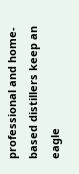professional and home-based distillers keep an eagle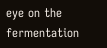eye on the fermentation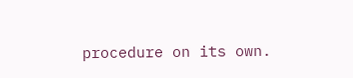procedure on its own.